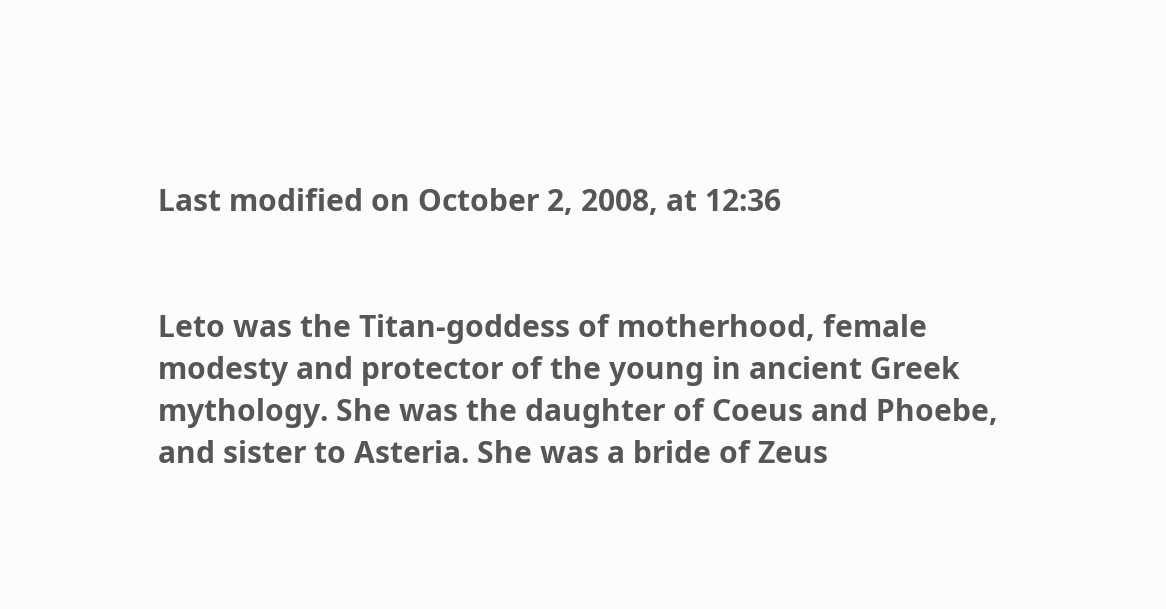Last modified on October 2, 2008, at 12:36


Leto was the Titan-goddess of motherhood, female modesty and protector of the young in ancient Greek mythology. She was the daughter of Coeus and Phoebe, and sister to Asteria. She was a bride of Zeus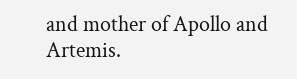and mother of Apollo and Artemis.